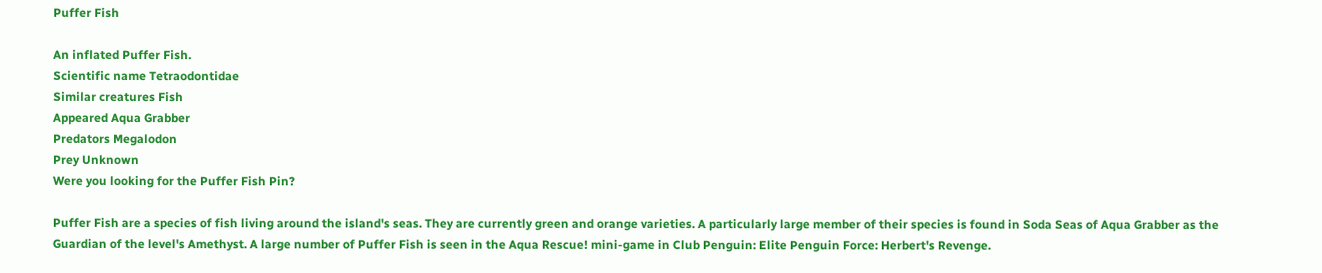Puffer Fish

An inflated Puffer Fish.
Scientific name Tetraodontidae
Similar creatures Fish
Appeared Aqua Grabber
Predators Megalodon
Prey Unknown
Were you looking for the Puffer Fish Pin?

Puffer Fish are a species of fish living around the island's seas. They are currently green and orange varieties. A particularly large member of their species is found in Soda Seas of Aqua Grabber as the Guardian of the level's Amethyst. A large number of Puffer Fish is seen in the Aqua Rescue! mini-game in Club Penguin: Elite Penguin Force: Herbert's Revenge.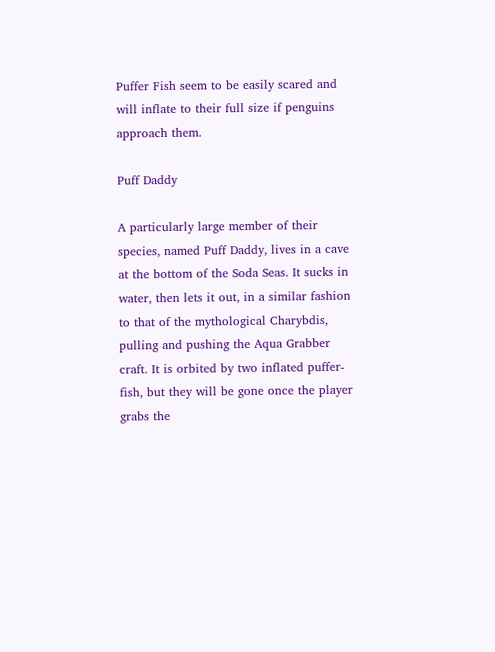Puffer Fish seem to be easily scared and will inflate to their full size if penguins approach them.

Puff Daddy

A particularly large member of their species, named Puff Daddy, lives in a cave at the bottom of the Soda Seas. It sucks in water, then lets it out, in a similar fashion to that of the mythological Charybdis, pulling and pushing the Aqua Grabber craft. It is orbited by two inflated puffer-fish, but they will be gone once the player grabs the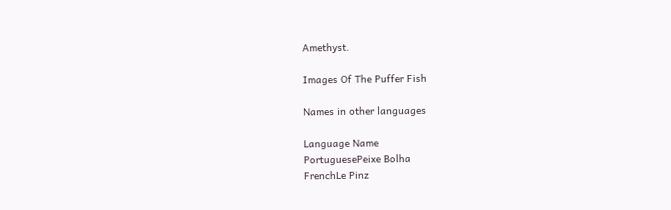Amethyst.

Images Of The Puffer Fish

Names in other languages

Language Name
PortuguesePeixe Bolha
FrenchLe Pinz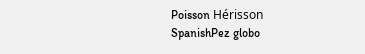Poisson Hérisson
SpanishPez globo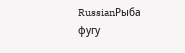RussianРыба фугу